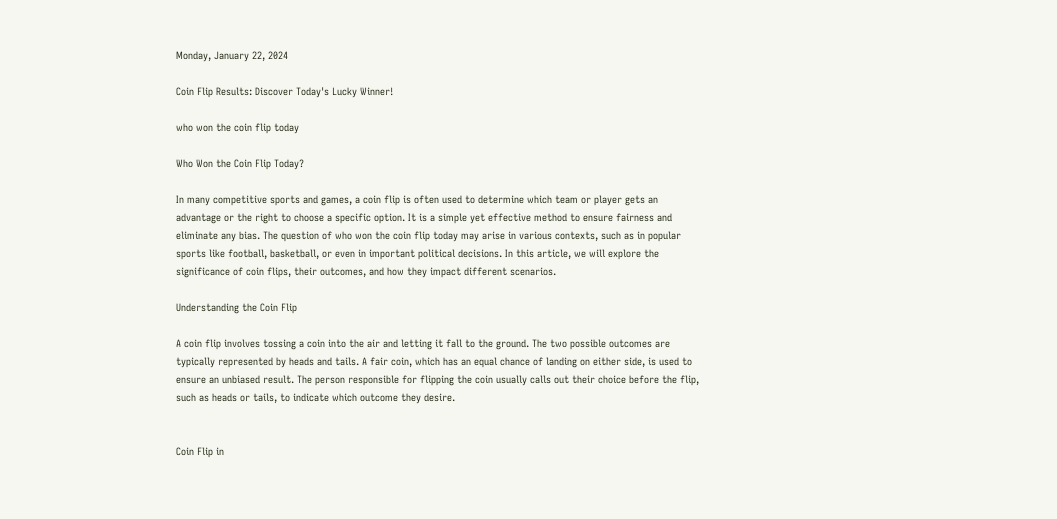Monday, January 22, 2024

Coin Flip Results: Discover Today's Lucky Winner!

who won the coin flip today

Who Won the Coin Flip Today?

In many competitive sports and games, a coin flip is often used to determine which team or player gets an advantage or the right to choose a specific option. It is a simple yet effective method to ensure fairness and eliminate any bias. The question of who won the coin flip today may arise in various contexts, such as in popular sports like football, basketball, or even in important political decisions. In this article, we will explore the significance of coin flips, their outcomes, and how they impact different scenarios.

Understanding the Coin Flip

A coin flip involves tossing a coin into the air and letting it fall to the ground. The two possible outcomes are typically represented by heads and tails. A fair coin, which has an equal chance of landing on either side, is used to ensure an unbiased result. The person responsible for flipping the coin usually calls out their choice before the flip, such as heads or tails, to indicate which outcome they desire.


Coin Flip in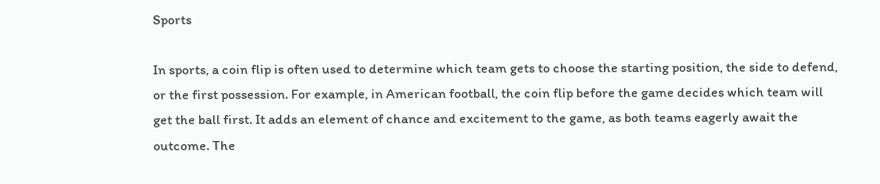Sports

In sports, a coin flip is often used to determine which team gets to choose the starting position, the side to defend, or the first possession. For example, in American football, the coin flip before the game decides which team will get the ball first. It adds an element of chance and excitement to the game, as both teams eagerly await the outcome. The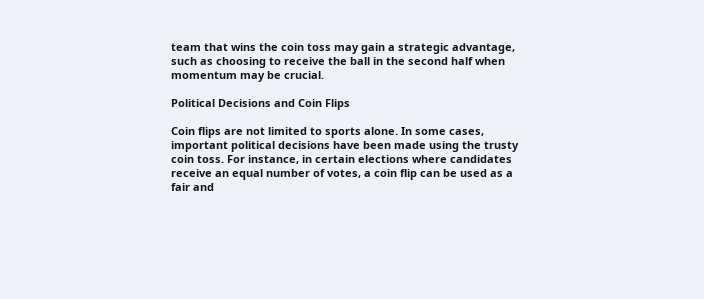team that wins the coin toss may gain a strategic advantage, such as choosing to receive the ball in the second half when momentum may be crucial.

Political Decisions and Coin Flips

Coin flips are not limited to sports alone. In some cases, important political decisions have been made using the trusty coin toss. For instance, in certain elections where candidates receive an equal number of votes, a coin flip can be used as a fair and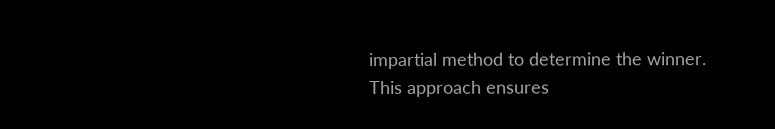impartial method to determine the winner. This approach ensures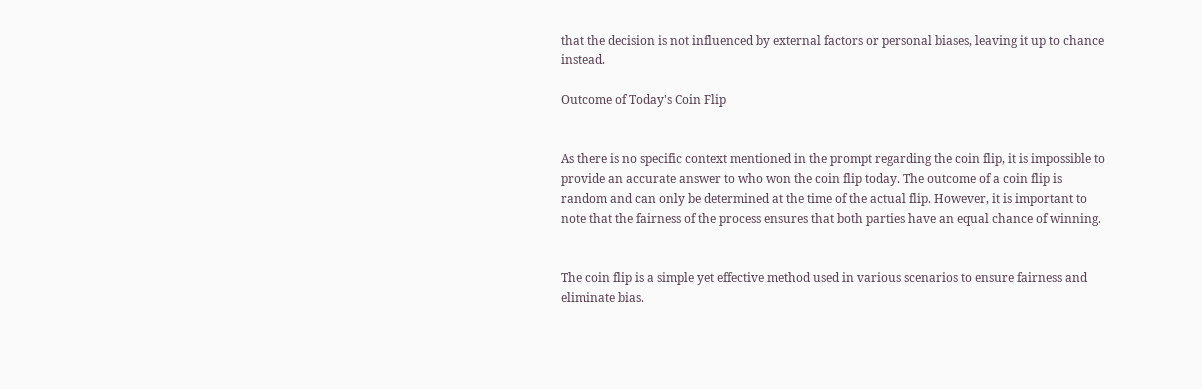that the decision is not influenced by external factors or personal biases, leaving it up to chance instead.

Outcome of Today's Coin Flip


As there is no specific context mentioned in the prompt regarding the coin flip, it is impossible to provide an accurate answer to who won the coin flip today. The outcome of a coin flip is random and can only be determined at the time of the actual flip. However, it is important to note that the fairness of the process ensures that both parties have an equal chance of winning.


The coin flip is a simple yet effective method used in various scenarios to ensure fairness and eliminate bias.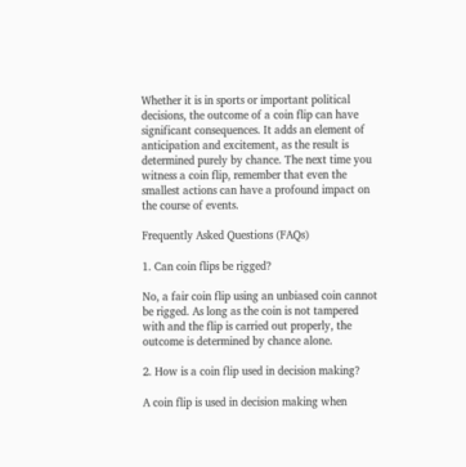Whether it is in sports or important political decisions, the outcome of a coin flip can have significant consequences. It adds an element of anticipation and excitement, as the result is determined purely by chance. The next time you witness a coin flip, remember that even the smallest actions can have a profound impact on the course of events.

Frequently Asked Questions (FAQs)

1. Can coin flips be rigged?

No, a fair coin flip using an unbiased coin cannot be rigged. As long as the coin is not tampered with and the flip is carried out properly, the outcome is determined by chance alone.

2. How is a coin flip used in decision making?

A coin flip is used in decision making when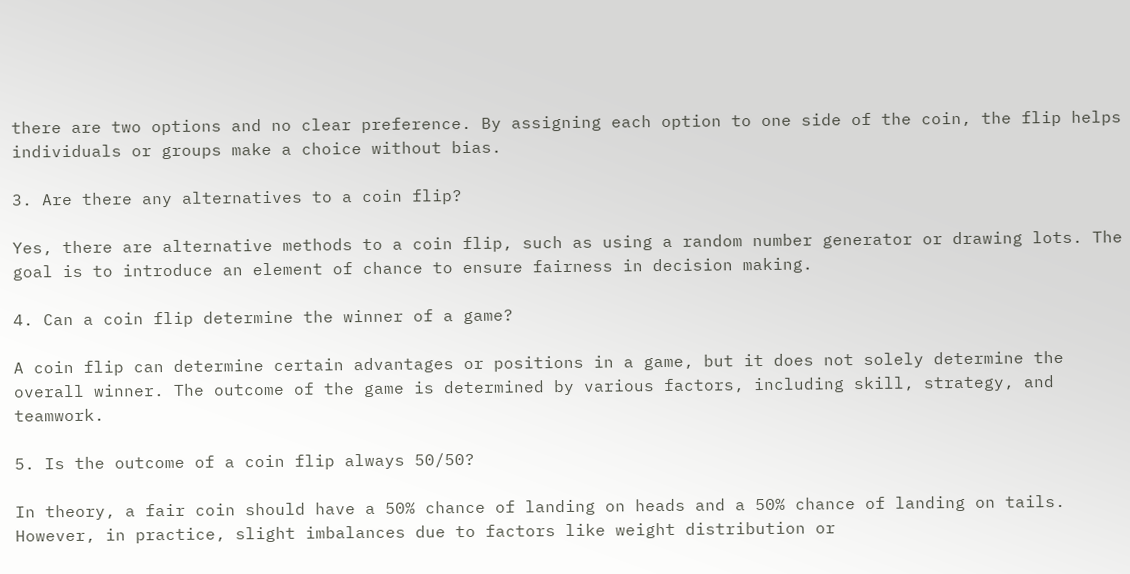there are two options and no clear preference. By assigning each option to one side of the coin, the flip helps individuals or groups make a choice without bias.

3. Are there any alternatives to a coin flip?

Yes, there are alternative methods to a coin flip, such as using a random number generator or drawing lots. The goal is to introduce an element of chance to ensure fairness in decision making.

4. Can a coin flip determine the winner of a game?

A coin flip can determine certain advantages or positions in a game, but it does not solely determine the overall winner. The outcome of the game is determined by various factors, including skill, strategy, and teamwork.

5. Is the outcome of a coin flip always 50/50?

In theory, a fair coin should have a 50% chance of landing on heads and a 50% chance of landing on tails. However, in practice, slight imbalances due to factors like weight distribution or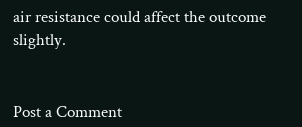air resistance could affect the outcome slightly.


Post a Comment